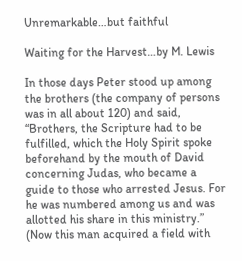Unremarkable…but faithful

Waiting for the Harvest…by M. Lewis

In those days Peter stood up among the brothers (the company of persons was in all about 120) and said, “Brothers, the Scripture had to be fulfilled, which the Holy Spirit spoke beforehand by the mouth of David concerning Judas, who became a guide to those who arrested Jesus. For he was numbered among us and was allotted his share in this ministry.” (Now this man acquired a field with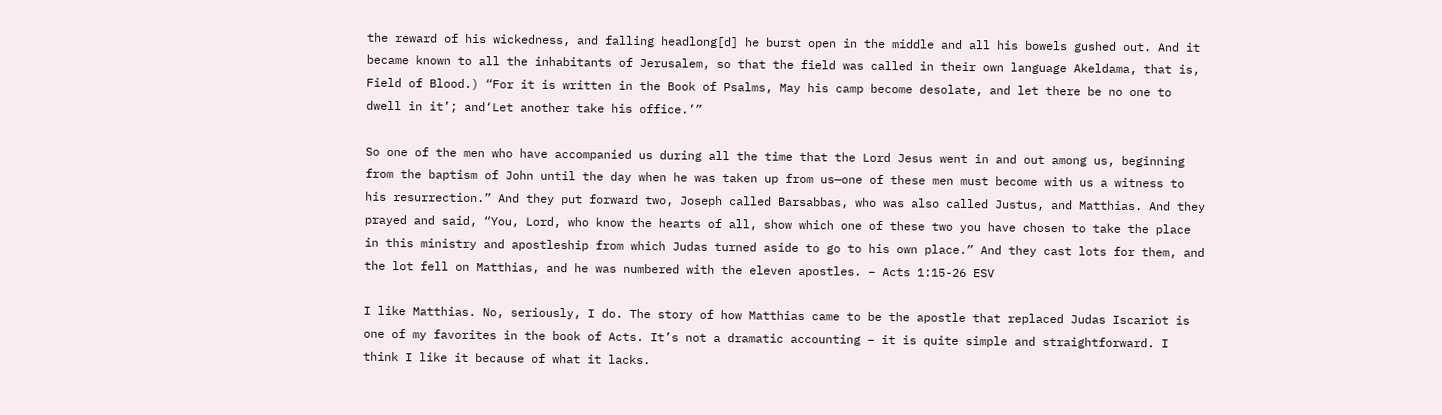the reward of his wickedness, and falling headlong[d] he burst open in the middle and all his bowels gushed out. And it became known to all the inhabitants of Jerusalem, so that the field was called in their own language Akeldama, that is, Field of Blood.) “For it is written in the Book of Psalms, May his camp become desolate, and let there be no one to dwell in it’; and‘Let another take his office.’”

So one of the men who have accompanied us during all the time that the Lord Jesus went in and out among us, beginning from the baptism of John until the day when he was taken up from us—one of these men must become with us a witness to his resurrection.” And they put forward two, Joseph called Barsabbas, who was also called Justus, and Matthias. And they prayed and said, “You, Lord, who know the hearts of all, show which one of these two you have chosen to take the place in this ministry and apostleship from which Judas turned aside to go to his own place.” And they cast lots for them, and the lot fell on Matthias, and he was numbered with the eleven apostles. – Acts 1:15-26 ESV

I like Matthias. No, seriously, I do. The story of how Matthias came to be the apostle that replaced Judas Iscariot is one of my favorites in the book of Acts. It’s not a dramatic accounting – it is quite simple and straightforward. I think I like it because of what it lacks.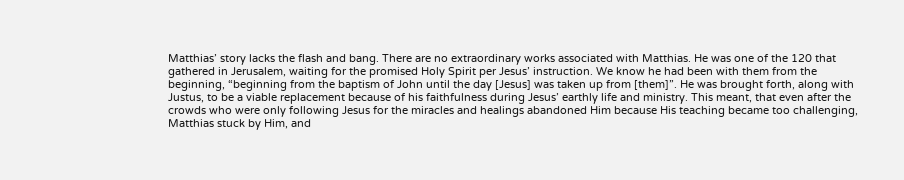Matthias’ story lacks the flash and bang. There are no extraordinary works associated with Matthias. He was one of the 120 that gathered in Jerusalem, waiting for the promised Holy Spirit per Jesus’ instruction. We know he had been with them from the beginning, “beginning from the baptism of John until the day [Jesus] was taken up from [them]”. He was brought forth, along with Justus, to be a viable replacement because of his faithfulness during Jesus’ earthly life and ministry. This meant, that even after the crowds who were only following Jesus for the miracles and healings abandoned Him because His teaching became too challenging, Matthias stuck by Him, and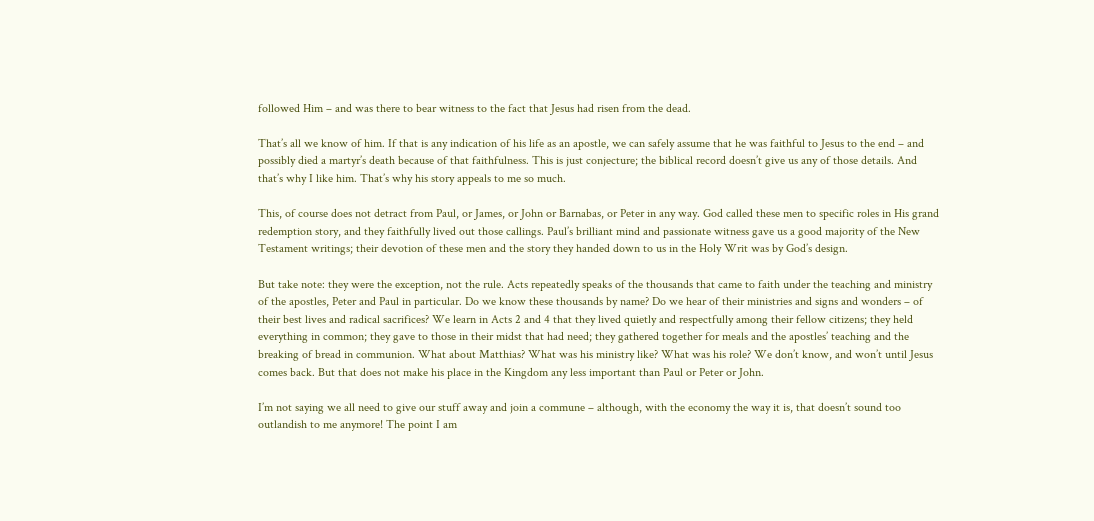followed Him – and was there to bear witness to the fact that Jesus had risen from the dead.

That’s all we know of him. If that is any indication of his life as an apostle, we can safely assume that he was faithful to Jesus to the end – and possibly died a martyr’s death because of that faithfulness. This is just conjecture; the biblical record doesn’t give us any of those details. And that’s why I like him. That’s why his story appeals to me so much.

This, of course does not detract from Paul, or James, or John or Barnabas, or Peter in any way. God called these men to specific roles in His grand redemption story, and they faithfully lived out those callings. Paul’s brilliant mind and passionate witness gave us a good majority of the New Testament writings; their devotion of these men and the story they handed down to us in the Holy Writ was by God’s design.

But take note: they were the exception, not the rule. Acts repeatedly speaks of the thousands that came to faith under the teaching and ministry of the apostles, Peter and Paul in particular. Do we know these thousands by name? Do we hear of their ministries and signs and wonders – of their best lives and radical sacrifices? We learn in Acts 2 and 4 that they lived quietly and respectfully among their fellow citizens; they held everything in common; they gave to those in their midst that had need; they gathered together for meals and the apostles’ teaching and the breaking of bread in communion. What about Matthias? What was his ministry like? What was his role? We don’t know, and won’t until Jesus comes back. But that does not make his place in the Kingdom any less important than Paul or Peter or John.

I’m not saying we all need to give our stuff away and join a commune – although, with the economy the way it is, that doesn’t sound too outlandish to me anymore! The point I am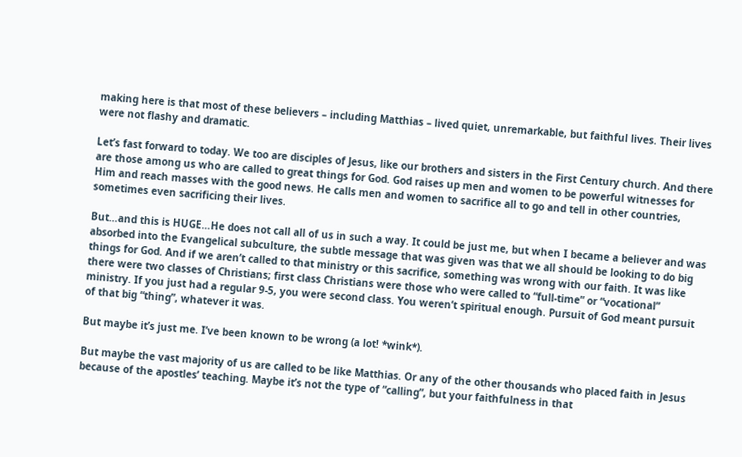making here is that most of these believers – including Matthias – lived quiet, unremarkable, but faithful lives. Their lives were not flashy and dramatic.

Let’s fast forward to today. We too are disciples of Jesus, like our brothers and sisters in the First Century church. And there are those among us who are called to great things for God. God raises up men and women to be powerful witnesses for Him and reach masses with the good news. He calls men and women to sacrifice all to go and tell in other countries, sometimes even sacrificing their lives.

But…and this is HUGE…He does not call all of us in such a way. It could be just me, but when I became a believer and was absorbed into the Evangelical subculture, the subtle message that was given was that we all should be looking to do big things for God. And if we aren’t called to that ministry or this sacrifice, something was wrong with our faith. It was like there were two classes of Christians; first class Christians were those who were called to “full-time” or “vocational” ministry. If you just had a regular 9-5, you were second class. You weren’t spiritual enough. Pursuit of God meant pursuit of that big “thing”, whatever it was.

But maybe it’s just me. I’ve been known to be wrong (a lot! *wink*).

But maybe the vast majority of us are called to be like Matthias. Or any of the other thousands who placed faith in Jesus because of the apostles’ teaching. Maybe it’s not the type of “calling”, but your faithfulness in that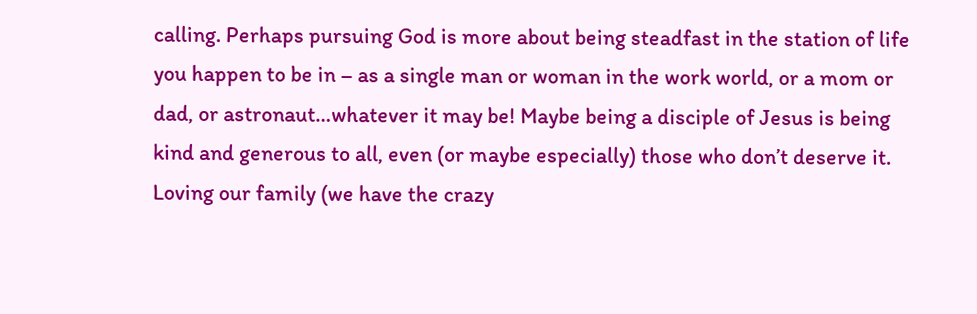calling. Perhaps pursuing God is more about being steadfast in the station of life you happen to be in – as a single man or woman in the work world, or a mom or dad, or astronaut…whatever it may be! Maybe being a disciple of Jesus is being kind and generous to all, even (or maybe especially) those who don’t deserve it. Loving our family (we have the crazy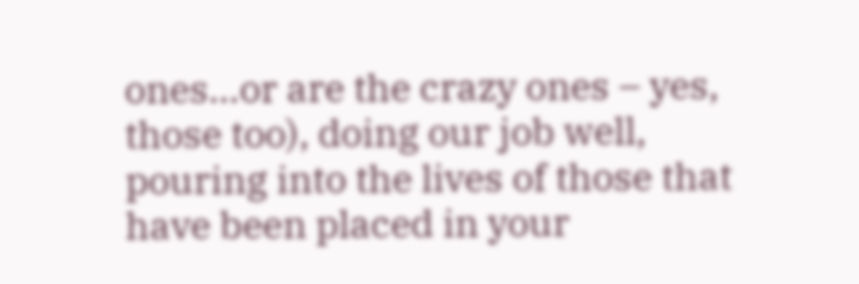ones…or are the crazy ones – yes, those too), doing our job well, pouring into the lives of those that have been placed in your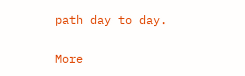path day to day.


More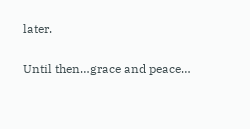later.

Until then…grace and peace…